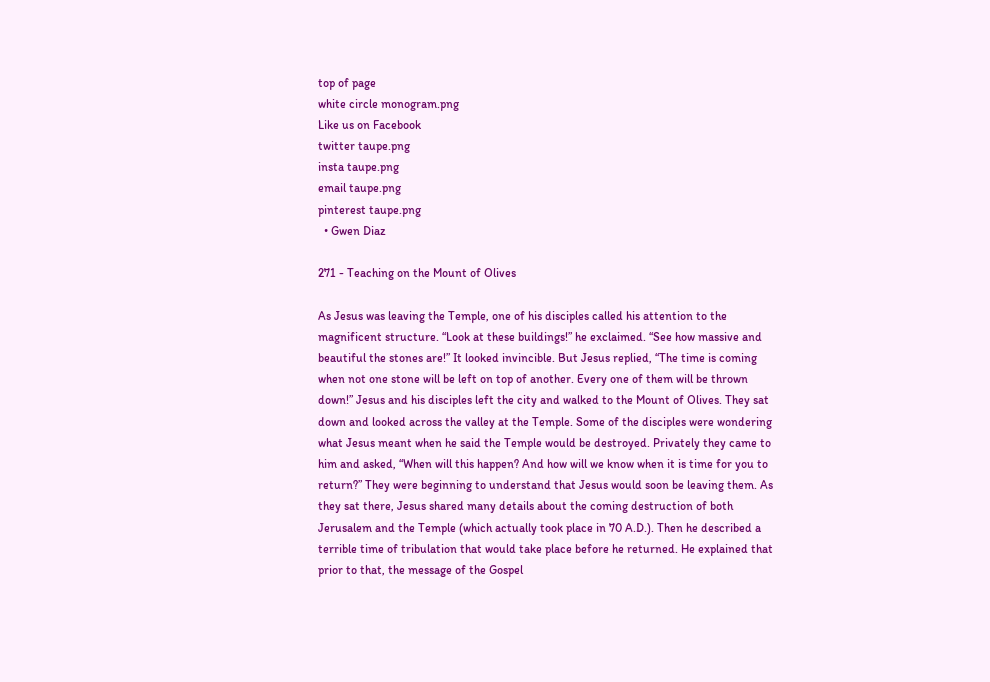top of page
white circle monogram.png
Like us on Facebook
twitter taupe.png
insta taupe.png
email taupe.png
pinterest taupe.png
  • Gwen Diaz

271 - Teaching on the Mount of Olives

As Jesus was leaving the Temple, one of his disciples called his attention to the magnificent structure. “Look at these buildings!” he exclaimed. “See how massive and beautiful the stones are!” It looked invincible. But Jesus replied, “The time is coming when not one stone will be left on top of another. Every one of them will be thrown down!” Jesus and his disciples left the city and walked to the Mount of Olives. They sat down and looked across the valley at the Temple. Some of the disciples were wondering what Jesus meant when he said the Temple would be destroyed. Privately they came to him and asked, “When will this happen? And how will we know when it is time for you to return?” They were beginning to understand that Jesus would soon be leaving them. As they sat there, Jesus shared many details about the coming destruction of both Jerusalem and the Temple (which actually took place in 70 A.D.). Then he described a terrible time of tribulation that would take place before he returned. He explained that prior to that, the message of the Gospel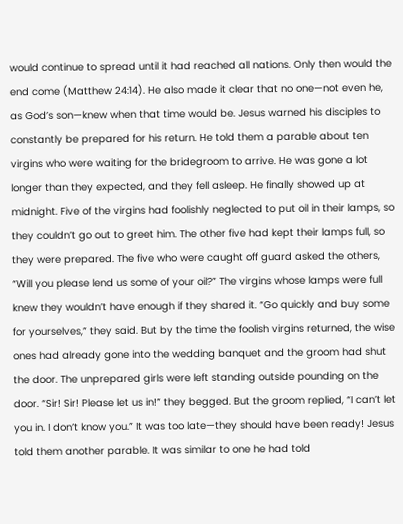would continue to spread until it had reached all nations. Only then would the end come (Matthew 24:14). He also made it clear that no one—not even he, as God’s son—knew when that time would be. Jesus warned his disciples to constantly be prepared for his return. He told them a parable about ten virgins who were waiting for the bridegroom to arrive. He was gone a lot longer than they expected, and they fell asleep. He finally showed up at midnight. Five of the virgins had foolishly neglected to put oil in their lamps, so they couldn’t go out to greet him. The other five had kept their lamps full, so they were prepared. The five who were caught off guard asked the others, “Will you please lend us some of your oil?” The virgins whose lamps were full knew they wouldn’t have enough if they shared it. “Go quickly and buy some for yourselves,” they said. But by the time the foolish virgins returned, the wise ones had already gone into the wedding banquet and the groom had shut the door. The unprepared girls were left standing outside pounding on the door. “Sir! Sir! Please let us in!” they begged. But the groom replied, “I can’t let you in. I don’t know you.” It was too late—they should have been ready! Jesus told them another parable. It was similar to one he had told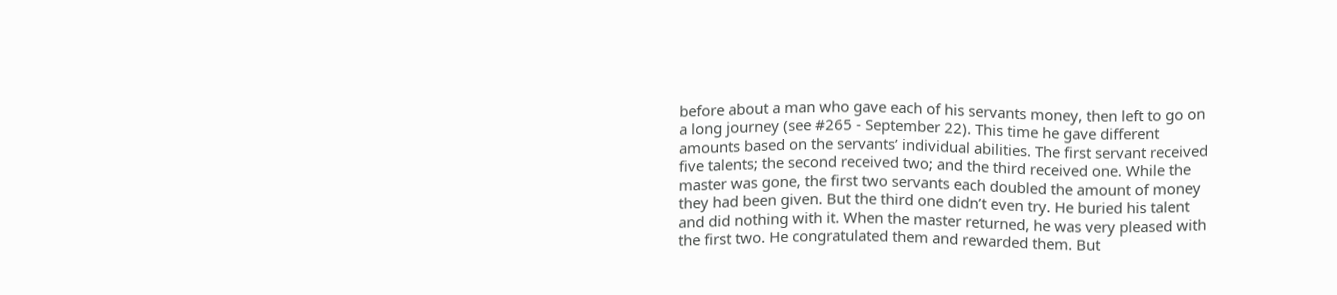before about a man who gave each of his servants money, then left to go on a long journey (see #265 - September 22). This time he gave different amounts based on the servants’ individual abilities. The first servant received five talents; the second received two; and the third received one. While the master was gone, the first two servants each doubled the amount of money they had been given. But the third one didn’t even try. He buried his talent and did nothing with it. When the master returned, he was very pleased with the first two. He congratulated them and rewarded them. But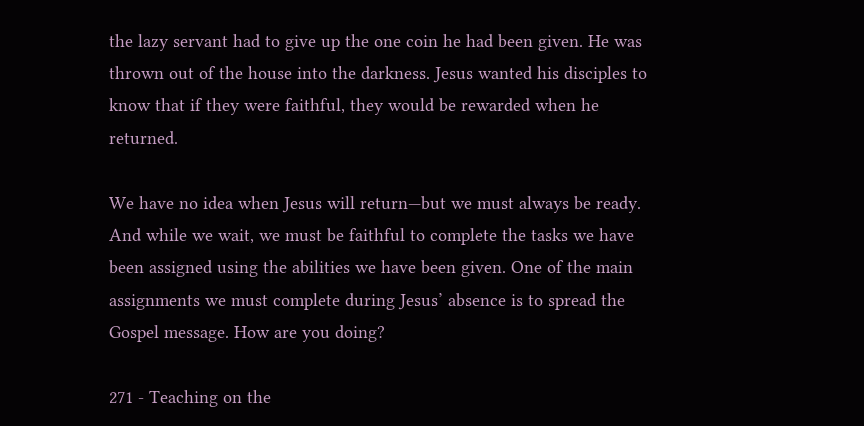the lazy servant had to give up the one coin he had been given. He was thrown out of the house into the darkness. Jesus wanted his disciples to know that if they were faithful, they would be rewarded when he returned.

We have no idea when Jesus will return—but we must always be ready. And while we wait, we must be faithful to complete the tasks we have been assigned using the abilities we have been given. One of the main assignments we must complete during Jesus’ absence is to spread the Gospel message. How are you doing?

271 - Teaching on the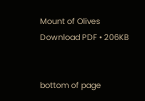Mount of Olives
Download PDF • 206KB


bottom of page